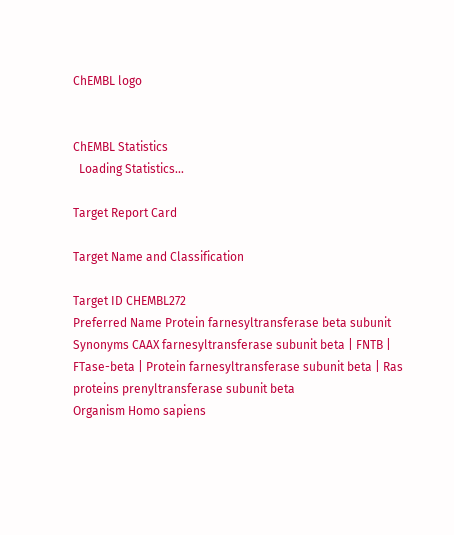ChEMBL logo


ChEMBL Statistics
  Loading Statistics...

Target Report Card

Target Name and Classification

Target ID CHEMBL272
Preferred Name Protein farnesyltransferase beta subunit
Synonyms CAAX farnesyltransferase subunit beta | FNTB | FTase-beta | Protein farnesyltransferase subunit beta | Ras proteins prenyltransferase subunit beta
Organism Homo sapiens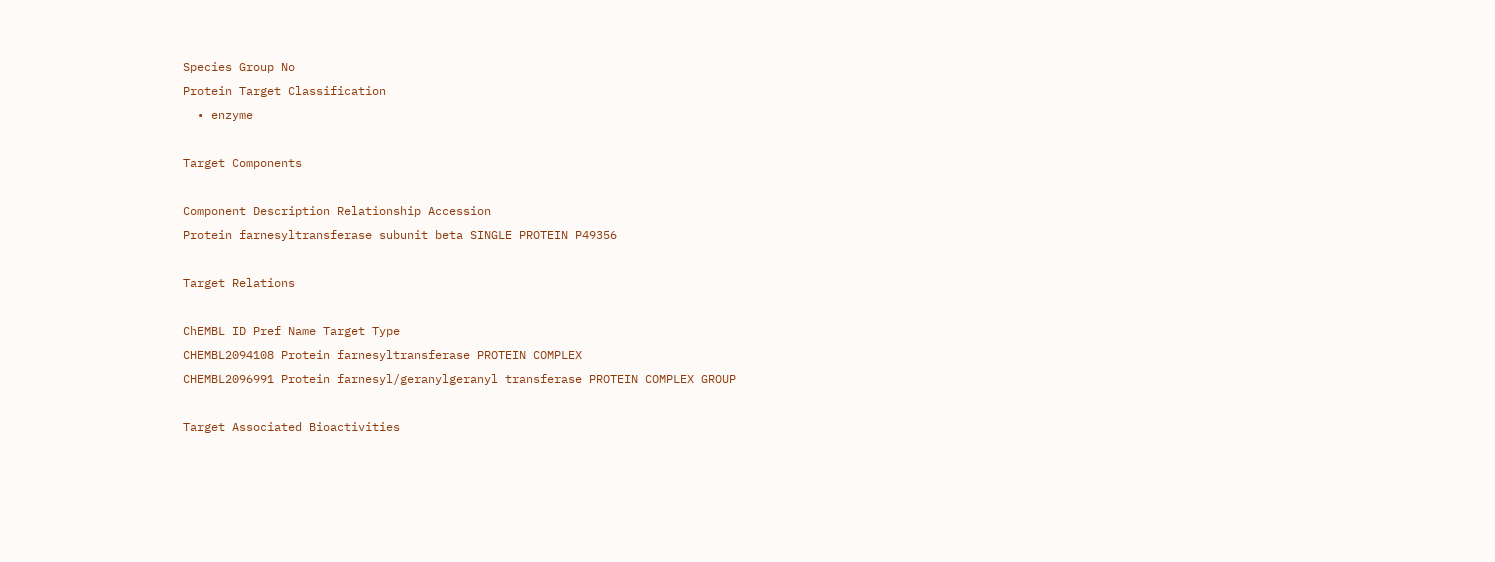Species Group No
Protein Target Classification
  • enzyme

Target Components

Component Description Relationship Accession
Protein farnesyltransferase subunit beta SINGLE PROTEIN P49356

Target Relations

ChEMBL ID Pref Name Target Type
CHEMBL2094108 Protein farnesyltransferase PROTEIN COMPLEX
CHEMBL2096991 Protein farnesyl/geranylgeranyl transferase PROTEIN COMPLEX GROUP

Target Associated Bioactivities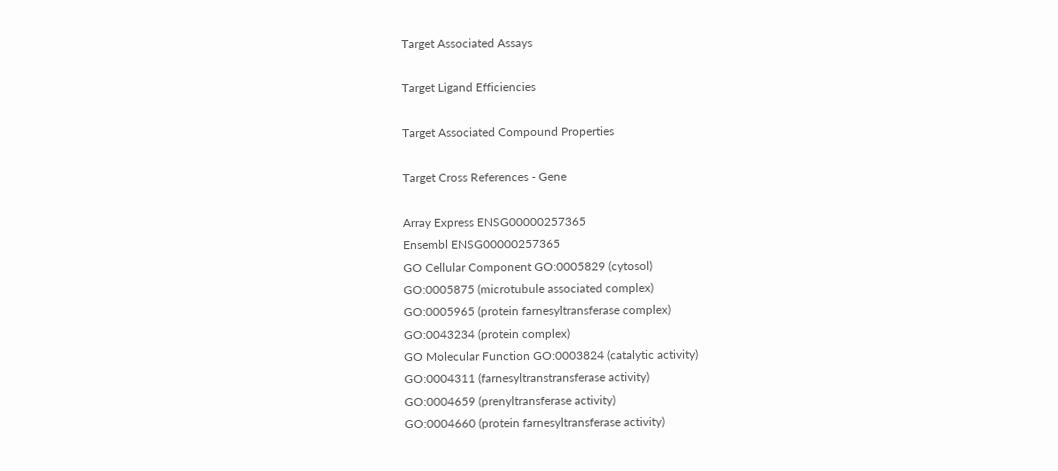Target Associated Assays

Target Ligand Efficiencies

Target Associated Compound Properties

Target Cross References - Gene

Array Express ENSG00000257365
Ensembl ENSG00000257365
GO Cellular Component GO:0005829 (cytosol)
GO:0005875 (microtubule associated complex)
GO:0005965 (protein farnesyltransferase complex)
GO:0043234 (protein complex)
GO Molecular Function GO:0003824 (catalytic activity)
GO:0004311 (farnesyltranstransferase activity)
GO:0004659 (prenyltransferase activity)
GO:0004660 (protein farnesyltransferase activity)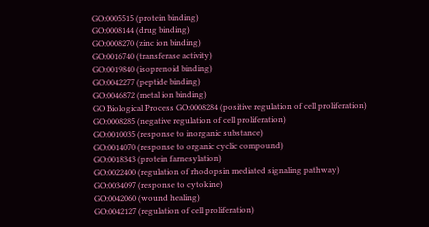GO:0005515 (protein binding)
GO:0008144 (drug binding)
GO:0008270 (zinc ion binding)
GO:0016740 (transferase activity)
GO:0019840 (isoprenoid binding)
GO:0042277 (peptide binding)
GO:0046872 (metal ion binding)
GO Biological Process GO:0008284 (positive regulation of cell proliferation)
GO:0008285 (negative regulation of cell proliferation)
GO:0010035 (response to inorganic substance)
GO:0014070 (response to organic cyclic compound)
GO:0018343 (protein farnesylation)
GO:0022400 (regulation of rhodopsin mediated signaling pathway)
GO:0034097 (response to cytokine)
GO:0042060 (wound healing)
GO:0042127 (regulation of cell proliferation)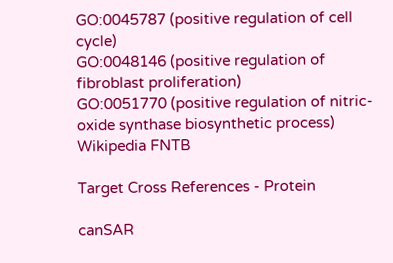GO:0045787 (positive regulation of cell cycle)
GO:0048146 (positive regulation of fibroblast proliferation)
GO:0051770 (positive regulation of nitric-oxide synthase biosynthetic process)
Wikipedia FNTB

Target Cross References - Protein

canSAR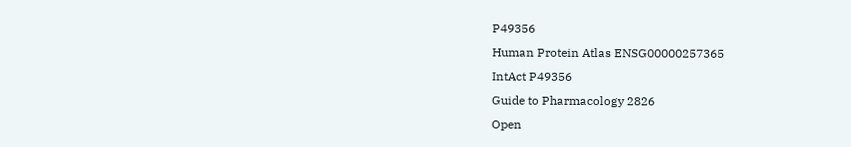P49356
Human Protein Atlas ENSG00000257365
IntAct P49356
Guide to Pharmacology 2826
Open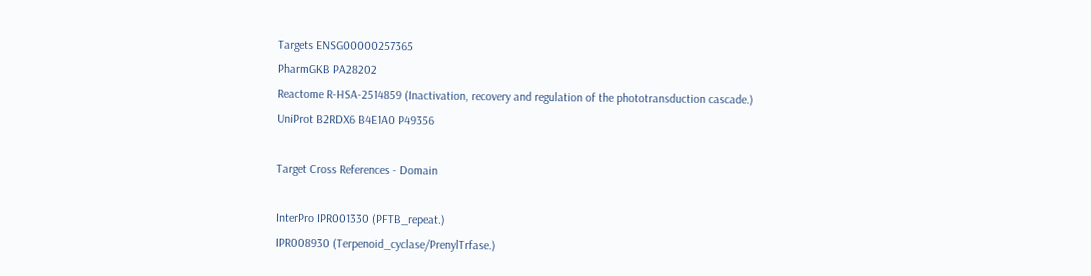Targets ENSG00000257365
PharmGKB PA28202
Reactome R-HSA-2514859 (Inactivation, recovery and regulation of the phototransduction cascade.)
UniProt B2RDX6 B4E1A0 P49356

Target Cross References - Domain

InterPro IPR001330 (PFTB_repeat.)
IPR008930 (Terpenoid_cyclase/PrenylTrfase.)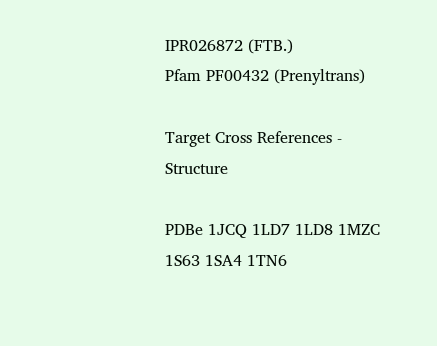IPR026872 (FTB.)
Pfam PF00432 (Prenyltrans)

Target Cross References - Structure

PDBe 1JCQ 1LD7 1LD8 1MZC 1S63 1SA4 1TN6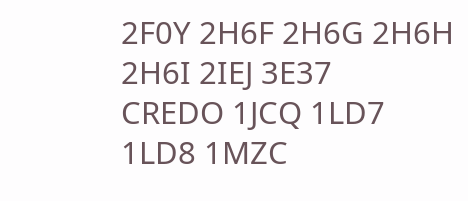2F0Y 2H6F 2H6G 2H6H 2H6I 2IEJ 3E37
CREDO 1JCQ 1LD7 1LD8 1MZC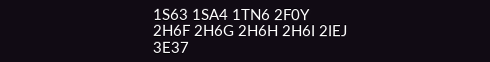1S63 1SA4 1TN6 2F0Y 2H6F 2H6G 2H6H 2H6I 2IEJ 3E37